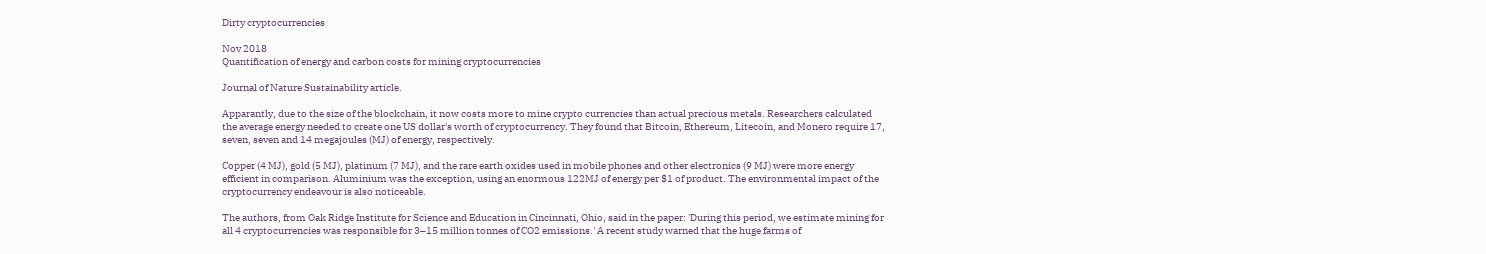Dirty cryptocurrencies

Nov 2018
Quantification of energy and carbon costs for mining cryptocurrencies

Journal of Nature Sustainability article.

Apparantly, due to the size of the blockchain, it now costs more to mine crypto currencies than actual precious metals. Researchers calculated the average energy needed to create one US dollar's worth of cryptocurrency. They found that Bitcoin, Ethereum, Litecoin, and Monero require 17, seven, seven and 14 megajoules (MJ) of energy, respectively.

Copper (4 MJ), gold (5 MJ), platinum (7 MJ), and the rare earth oxides used in mobile phones and other electronics (9 MJ) were more energy efficient in comparison. Aluminium was the exception, using an enormous 122MJ of energy per $1 of product. The environmental impact of the cryptocurrency endeavour is also noticeable.

The authors, from Oak Ridge Institute for Science and Education in Cincinnati, Ohio, said in the paper: 'During this period, we estimate mining for all 4 cryptocurrencies was responsible for 3–15 million tonnes of CO2 emissions.' A recent study warned that the huge farms of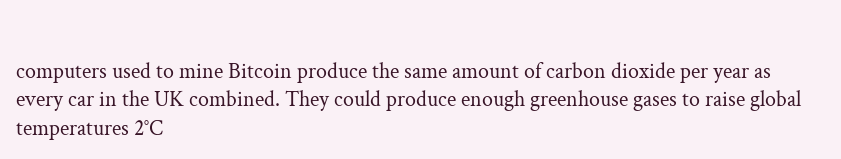computers used to mine Bitcoin produce the same amount of carbon dioxide per year as every car in the UK combined. They could produce enough greenhouse gases to raise global temperatures 2°C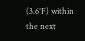(3.6°F) within the next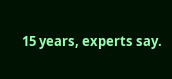15 years, experts say.